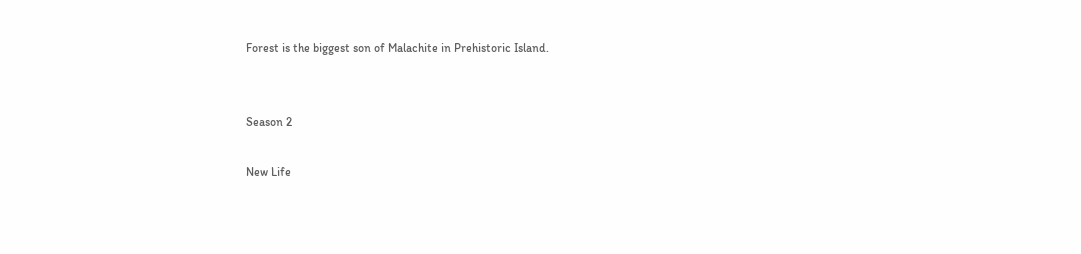Forest is the biggest son of Malachite in Prehistoric Island.


Season 2

New Life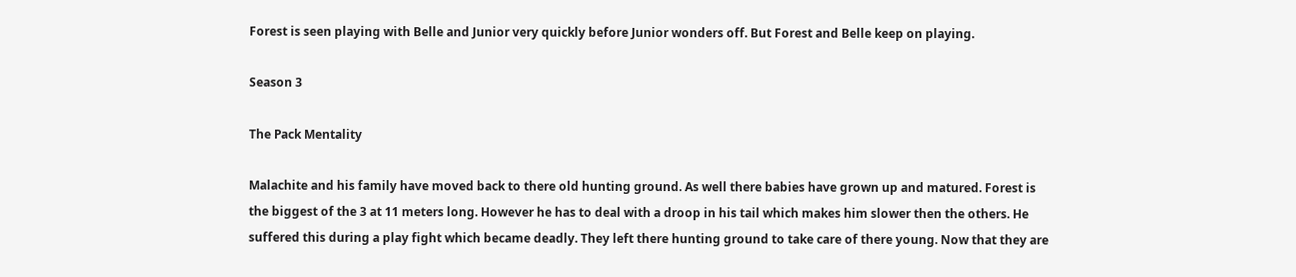Forest is seen playing with Belle and Junior very quickly before Junior wonders off. But Forest and Belle keep on playing.

Season 3

The Pack Mentality

Malachite and his family have moved back to there old hunting ground. As well there babies have grown up and matured. Forest is the biggest of the 3 at 11 meters long. However he has to deal with a droop in his tail which makes him slower then the others. He suffered this during a play fight which became deadly. They left there hunting ground to take care of there young. Now that they are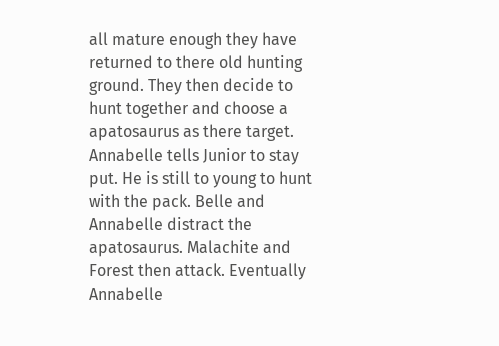all mature enough they have returned to there old hunting ground. They then decide to hunt together and choose a apatosaurus as there target. Annabelle tells Junior to stay put. He is still to young to hunt with the pack. Belle and Annabelle distract the apatosaurus. Malachite and Forest then attack. Eventually Annabelle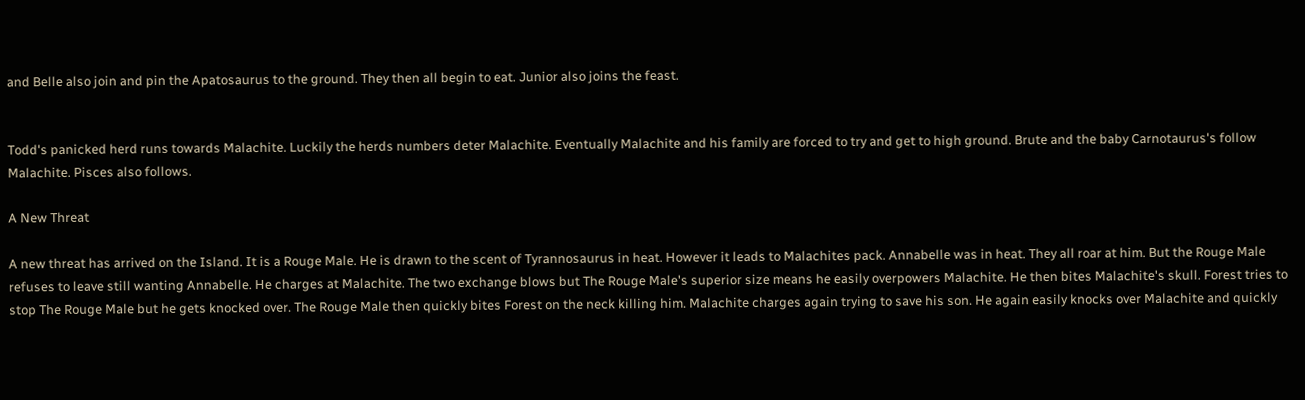and Belle also join and pin the Apatosaurus to the ground. They then all begin to eat. Junior also joins the feast.


Todd's panicked herd runs towards Malachite. Luckily the herds numbers deter Malachite. Eventually Malachite and his family are forced to try and get to high ground. Brute and the baby Carnotaurus's follow Malachite. Pisces also follows.

A New Threat

A new threat has arrived on the Island. It is a Rouge Male. He is drawn to the scent of Tyrannosaurus in heat. However it leads to Malachites pack. Annabelle was in heat. They all roar at him. But the Rouge Male refuses to leave still wanting Annabelle. He charges at Malachite. The two exchange blows but The Rouge Male's superior size means he easily overpowers Malachite. He then bites Malachite's skull. Forest tries to stop The Rouge Male but he gets knocked over. The Rouge Male then quickly bites Forest on the neck killing him. Malachite charges again trying to save his son. He again easily knocks over Malachite and quickly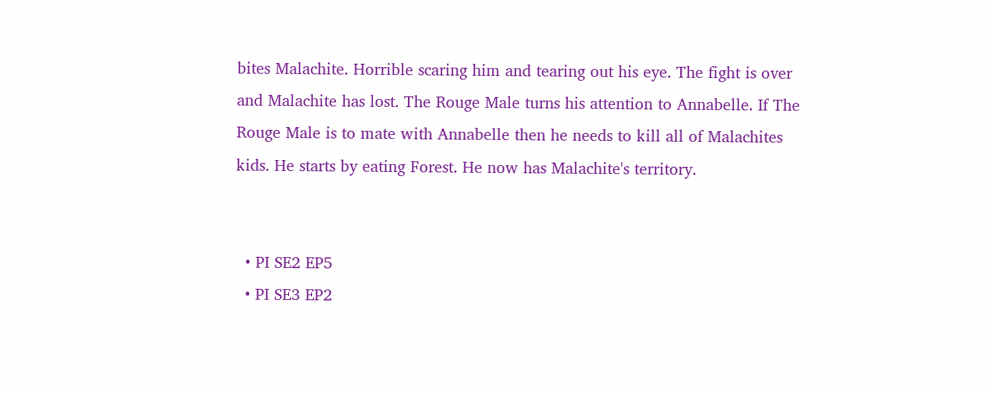bites Malachite. Horrible scaring him and tearing out his eye. The fight is over and Malachite has lost. The Rouge Male turns his attention to Annabelle. If The Rouge Male is to mate with Annabelle then he needs to kill all of Malachites kids. He starts by eating Forest. He now has Malachite's territory.


  • PI SE2 EP5
  • PI SE3 EP2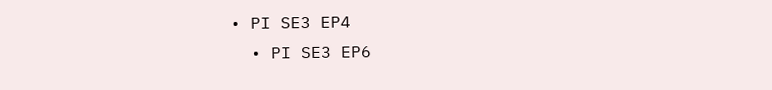• PI SE3 EP4
  • PI SE3 EP6